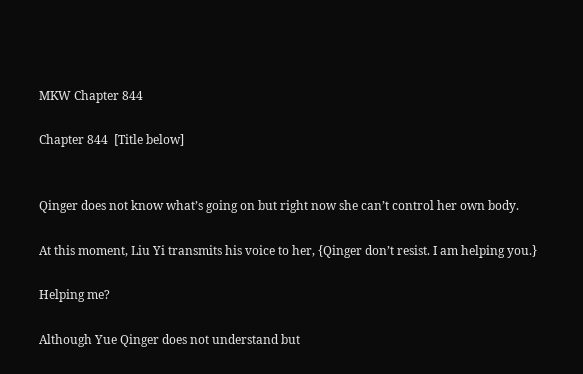MKW Chapter 844

Chapter 844  [Title below]


Qinger does not know what’s going on but right now she can’t control her own body.

At this moment, Liu Yi transmits his voice to her, {Qinger don’t resist. I am helping you.}

Helping me?

Although Yue Qinger does not understand but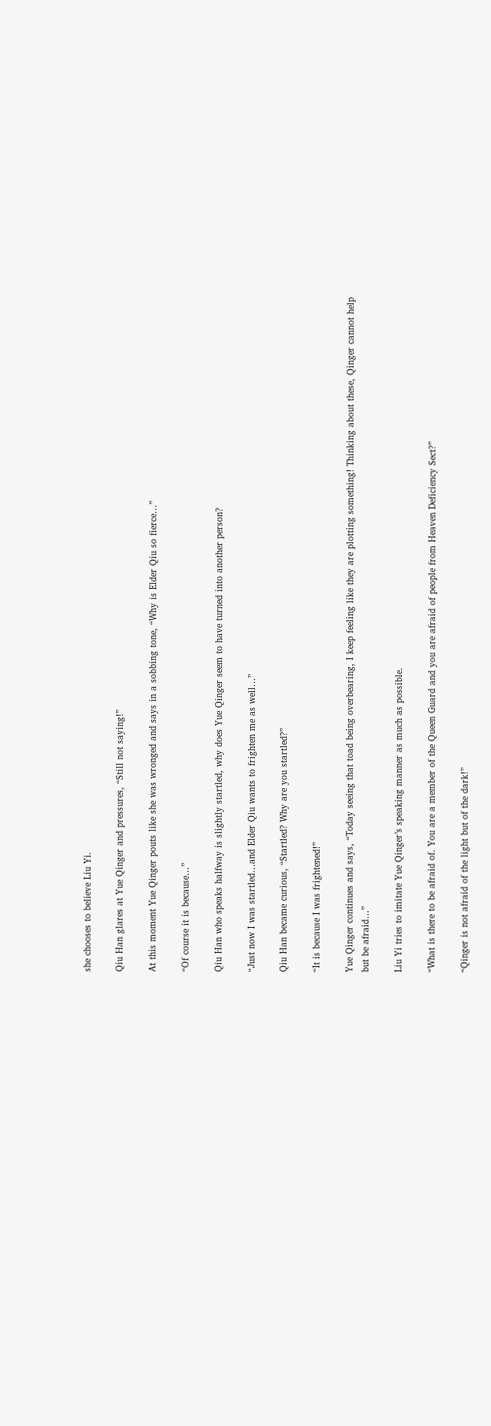she chooses to believe Liu Yi.

Qiu Han glares at Yue Qinger and pressures, “Still not saying!”

At this moment Yue Qinger pouts like she was wronged and says in a sobbing tone, “Why is Elder Qiu so fierce…”

“Of course it is because…”

Qiu Han who speaks halfway is slightly startled, why does Yue Qinger seem to have turned into another person?

“Just now I was startled…and Elder Qiu wants to frighten me as well…”

Qiu Han became curious, “Startled? Why are you startled?”

“It is because I was frightened!”

Yue Qinger continues and says, “Today seeing that toad being overbearing, I keep feeling like they are plotting something! Thinking about these, Qinger cannot help but be afraid…”

Liu Yi tries to imitate Yue Qinger’s speaking manner as much as possible.

“What is there to be afraid of. You are a member of the Queen Guard and you are afraid of people from Heaven Deficiency Sect?”

“Qinger is not afraid of the light but of the dark!”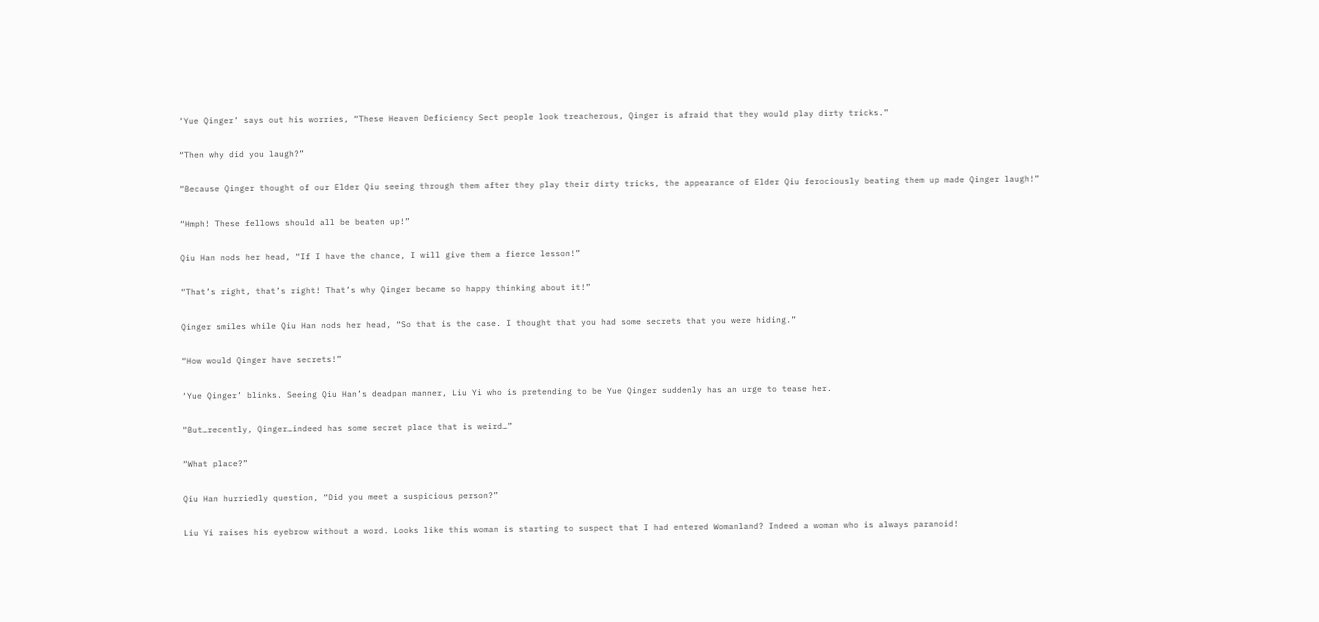‘Yue Qinger’ says out his worries, “These Heaven Deficiency Sect people look treacherous, Qinger is afraid that they would play dirty tricks.”

“Then why did you laugh?”

“Because Qinger thought of our Elder Qiu seeing through them after they play their dirty tricks, the appearance of Elder Qiu ferociously beating them up made Qinger laugh!”

“Hmph! These fellows should all be beaten up!”

Qiu Han nods her head, “If I have the chance, I will give them a fierce lesson!”

“That’s right, that’s right! That’s why Qinger became so happy thinking about it!”

Qinger smiles while Qiu Han nods her head, “So that is the case. I thought that you had some secrets that you were hiding.”

“How would Qinger have secrets!”

‘Yue Qinger’ blinks. Seeing Qiu Han’s deadpan manner, Liu Yi who is pretending to be Yue Qinger suddenly has an urge to tease her.

“But…recently, Qinger…indeed has some secret place that is weird…”

“What place?”

Qiu Han hurriedly question, “Did you meet a suspicious person?”

Liu Yi raises his eyebrow without a word. Looks like this woman is starting to suspect that I had entered Womanland? Indeed a woman who is always paranoid!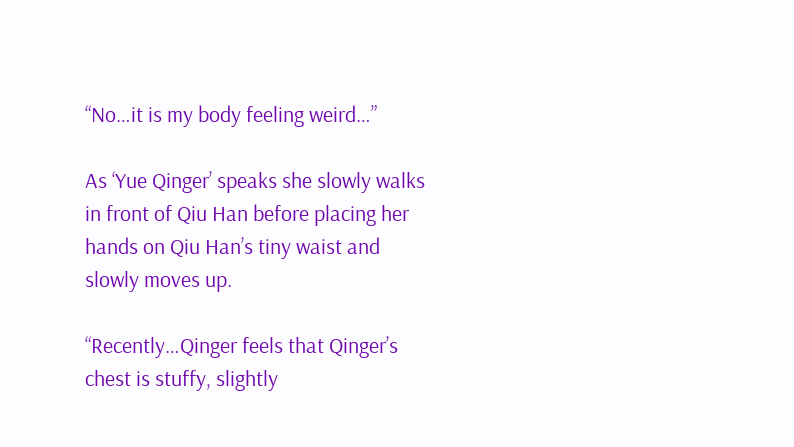“No…it is my body feeling weird…”

As ‘Yue Qinger’ speaks she slowly walks in front of Qiu Han before placing her hands on Qiu Han’s tiny waist and slowly moves up.

“Recently…Qinger feels that Qinger’s chest is stuffy, slightly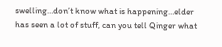swelling…don’t know what is happening…elder has seen a lot of stuff, can you tell Qinger what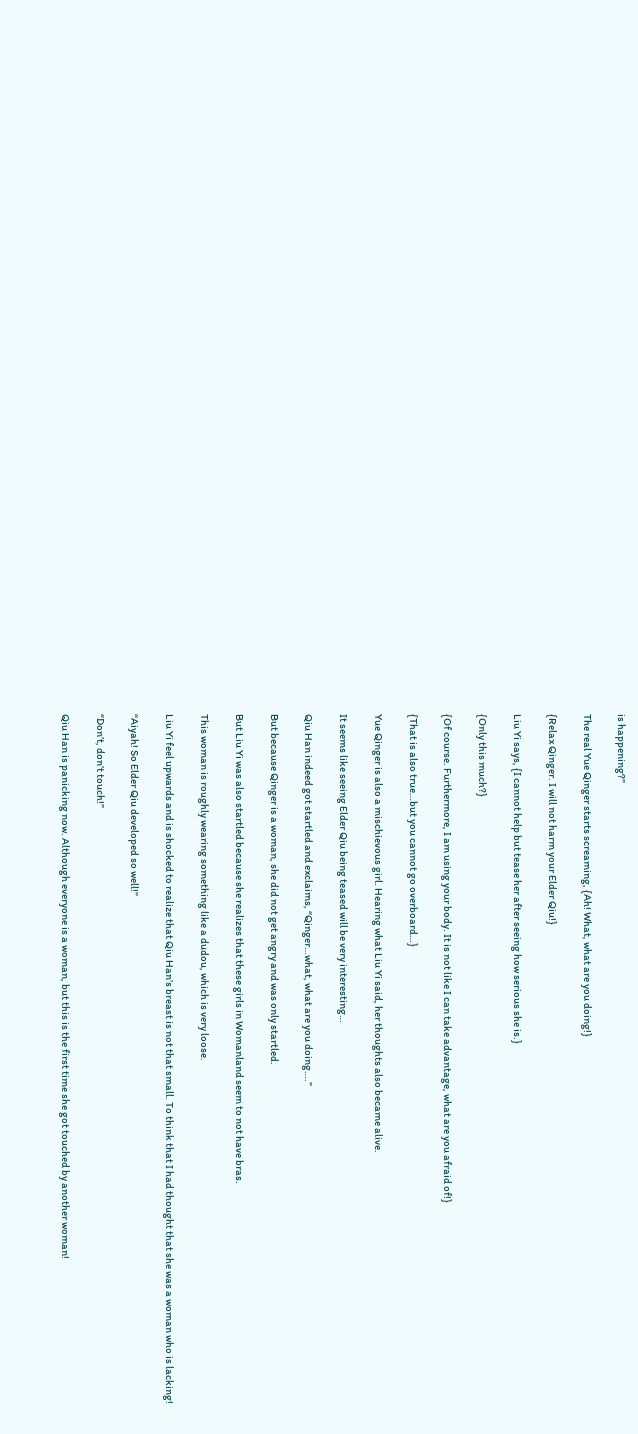is happening?”

The real Yue Qinger starts screaming, {Ah! What, what are you doing!}

{Relax Qinger. I will not harm your Elder Qiu!}

Liu Yi says, {I cannot help but tease her after seeing how serious she is.}

{Only this much?}

{Of course. Furthermore, I am using your body. It is not like I can take advantage, what are you afraid of!}

{That is also true…but you cannot go overboard…}

Yue Qinger is also a mischievous girl. Hearing what Liu Yi said, her thoughts also became alive.

It seems like seeing Elder Qiu being teased will be very interesting…

Qiu Han indeed got startled and exclaims, “Qinger…what, what are you doing….”

But because Qinger is a woman, she did not get angry and was only startled.

But Liu Yi was also startled because she realizes that these girls in Womanland seem to not have bras.

This woman is roughly wearing something like a dudou, which is very loose.

Liu Yi feel upwards and is shocked to realize that Qiu Han’s breast is not that small. To think that I had thought that she was a woman who is lacking!

“Aiyah! So Elder Qiu developed so well!”

“Don’t, don’t touch!”

Qiu Han is panicking now. Although everyone is a woman, but this is the first time she got touched by another woman!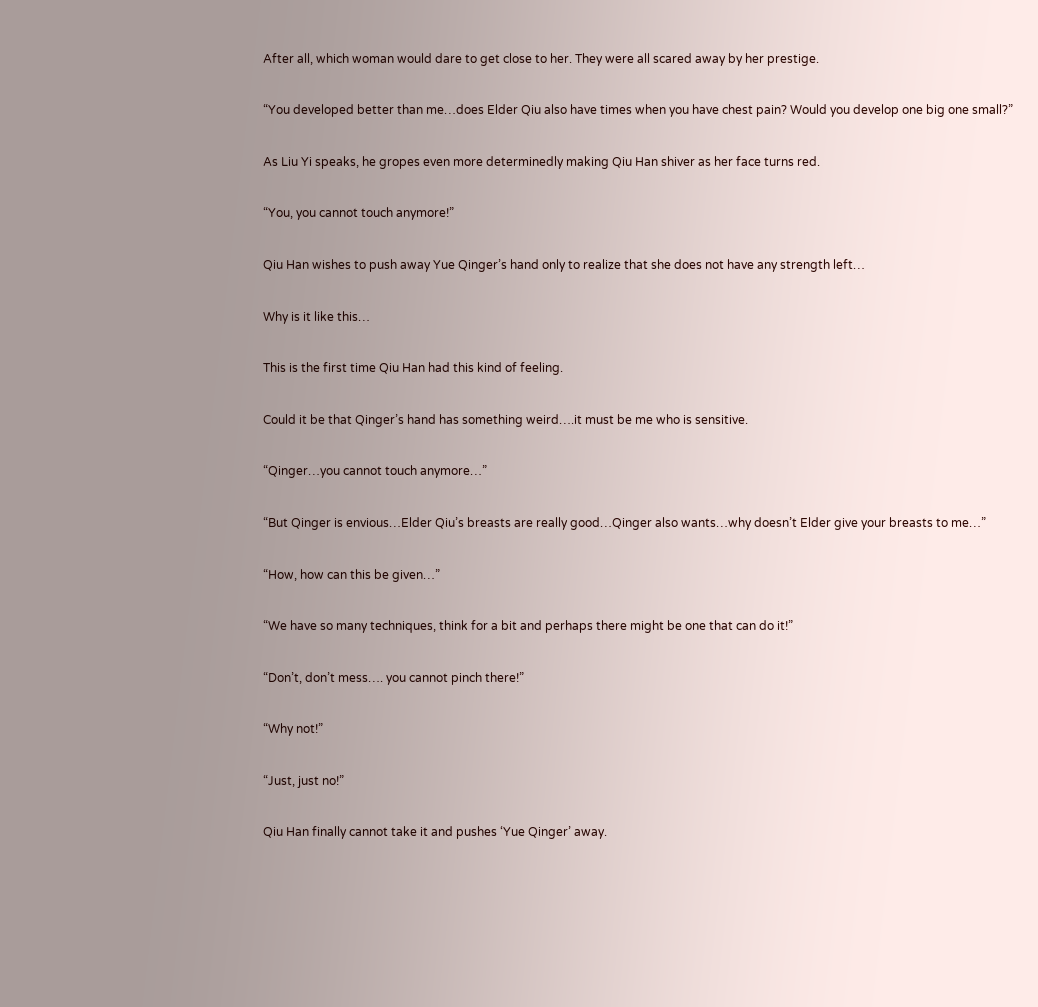After all, which woman would dare to get close to her. They were all scared away by her prestige.

“You developed better than me…does Elder Qiu also have times when you have chest pain? Would you develop one big one small?”

As Liu Yi speaks, he gropes even more determinedly making Qiu Han shiver as her face turns red.

“You, you cannot touch anymore!”

Qiu Han wishes to push away Yue Qinger’s hand only to realize that she does not have any strength left…

Why is it like this…

This is the first time Qiu Han had this kind of feeling.

Could it be that Qinger’s hand has something weird….it must be me who is sensitive.

“Qinger…you cannot touch anymore…”

“But Qinger is envious…Elder Qiu’s breasts are really good…Qinger also wants…why doesn’t Elder give your breasts to me…”

“How, how can this be given…”

“We have so many techniques, think for a bit and perhaps there might be one that can do it!”

“Don’t, don’t mess…. you cannot pinch there!”

“Why not!”

“Just, just no!”

Qiu Han finally cannot take it and pushes ‘Yue Qinger’ away.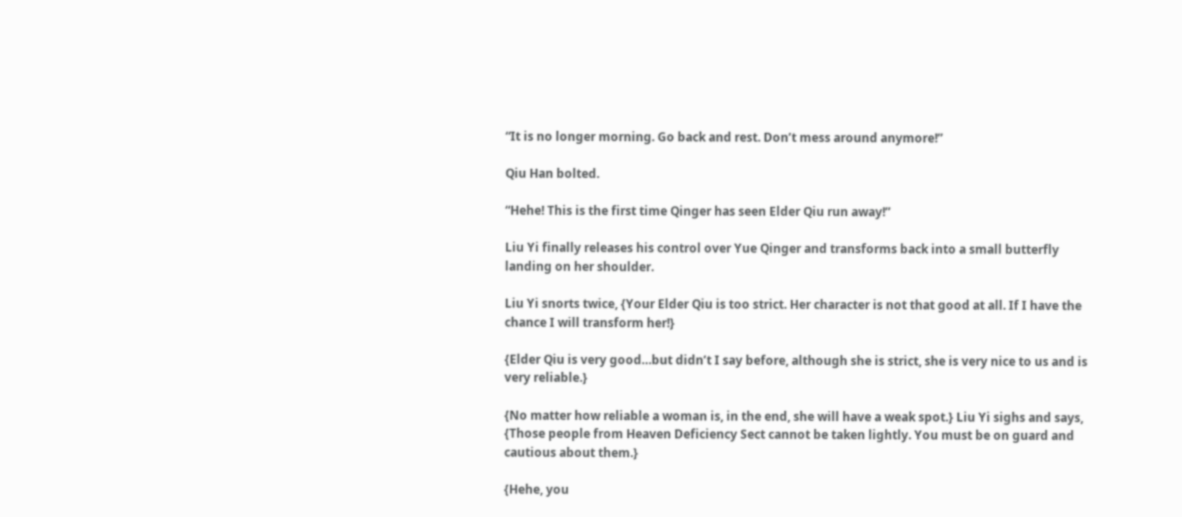“It is no longer morning. Go back and rest. Don’t mess around anymore!”

Qiu Han bolted.

“Hehe! This is the first time Qinger has seen Elder Qiu run away!”

Liu Yi finally releases his control over Yue Qinger and transforms back into a small butterfly landing on her shoulder.

Liu Yi snorts twice, {Your Elder Qiu is too strict. Her character is not that good at all. If I have the chance I will transform her!}

{Elder Qiu is very good…but didn’t I say before, although she is strict, she is very nice to us and is very reliable.}

{No matter how reliable a woman is, in the end, she will have a weak spot.} Liu Yi sighs and says, {Those people from Heaven Deficiency Sect cannot be taken lightly. You must be on guard and cautious about them.}

{Hehe, you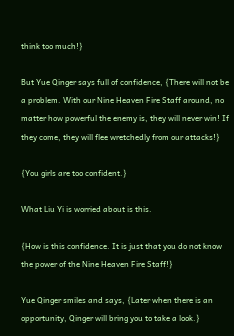think too much!}

But Yue Qinger says full of confidence, {There will not be a problem. With our Nine Heaven Fire Staff around, no matter how powerful the enemy is, they will never win! If they come, they will flee wretchedly from our attacks!}

{You girls are too confident.}

What Liu Yi is worried about is this.

{How is this confidence. It is just that you do not know the power of the Nine Heaven Fire Staff!}

Yue Qinger smiles and says, {Later when there is an opportunity, Qinger will bring you to take a look.}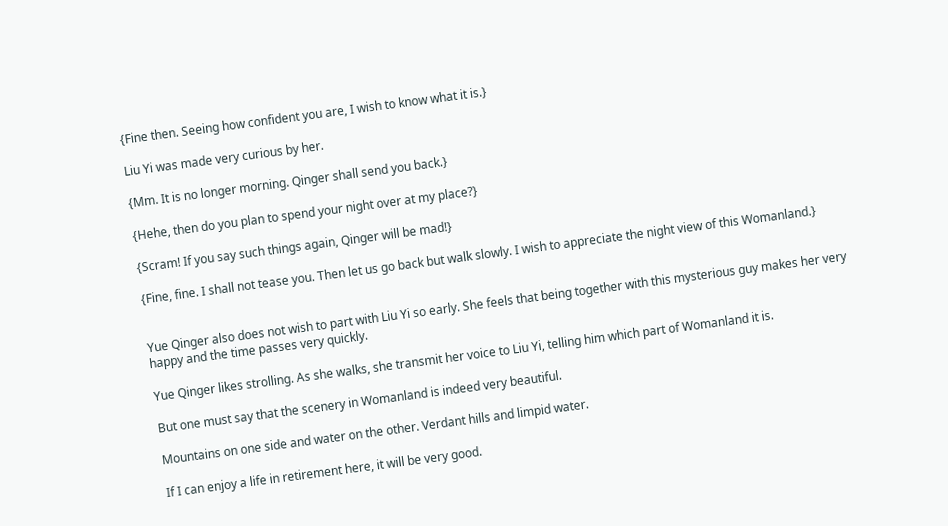{Fine then. Seeing how confident you are, I wish to know what it is.}

Liu Yi was made very curious by her.

{Mm. It is no longer morning. Qinger shall send you back.}

{Hehe, then do you plan to spend your night over at my place?}

{Scram! If you say such things again, Qinger will be mad!}

{Fine, fine. I shall not tease you. Then let us go back but walk slowly. I wish to appreciate the night view of this Womanland.}


Yue Qinger also does not wish to part with Liu Yi so early. She feels that being together with this mysterious guy makes her very happy and the time passes very quickly.

Yue Qinger likes strolling. As she walks, she transmit her voice to Liu Yi, telling him which part of Womanland it is.

But one must say that the scenery in Womanland is indeed very beautiful.

Mountains on one side and water on the other. Verdant hills and limpid water.

If I can enjoy a life in retirement here, it will be very good.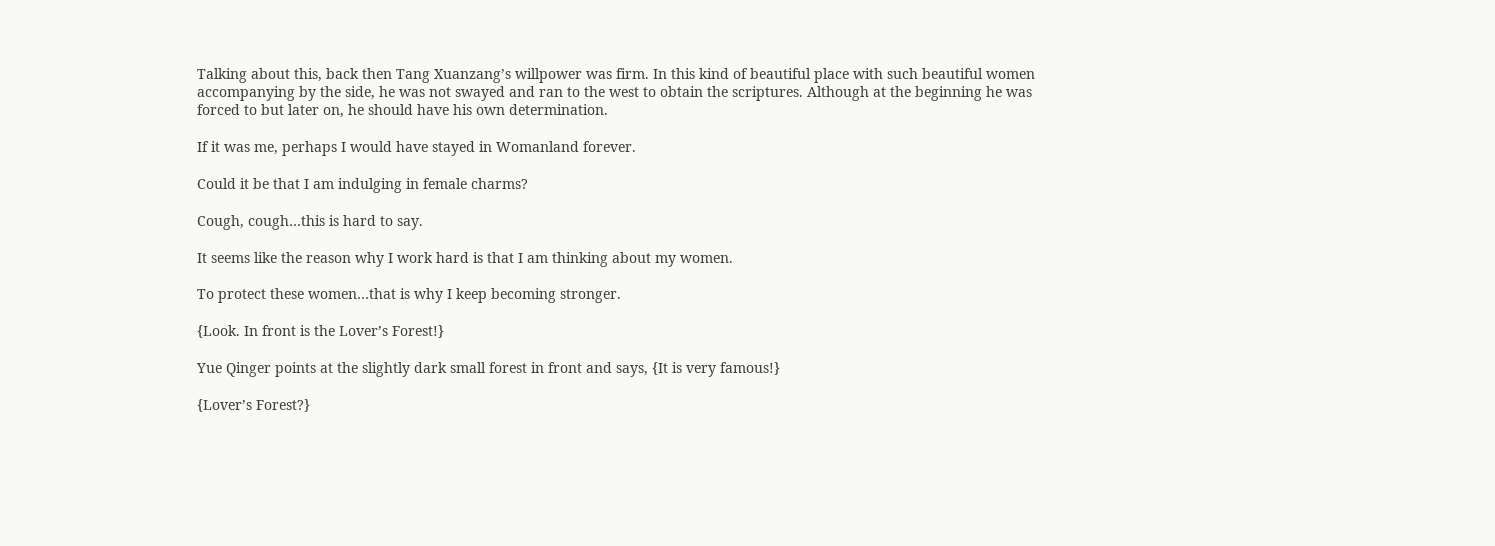Talking about this, back then Tang Xuanzang’s willpower was firm. In this kind of beautiful place with such beautiful women accompanying by the side, he was not swayed and ran to the west to obtain the scriptures. Although at the beginning he was forced to but later on, he should have his own determination.

If it was me, perhaps I would have stayed in Womanland forever.

Could it be that I am indulging in female charms?

Cough, cough…this is hard to say.

It seems like the reason why I work hard is that I am thinking about my women.

To protect these women…that is why I keep becoming stronger.

{Look. In front is the Lover’s Forest!}

Yue Qinger points at the slightly dark small forest in front and says, {It is very famous!}

{Lover’s Forest?}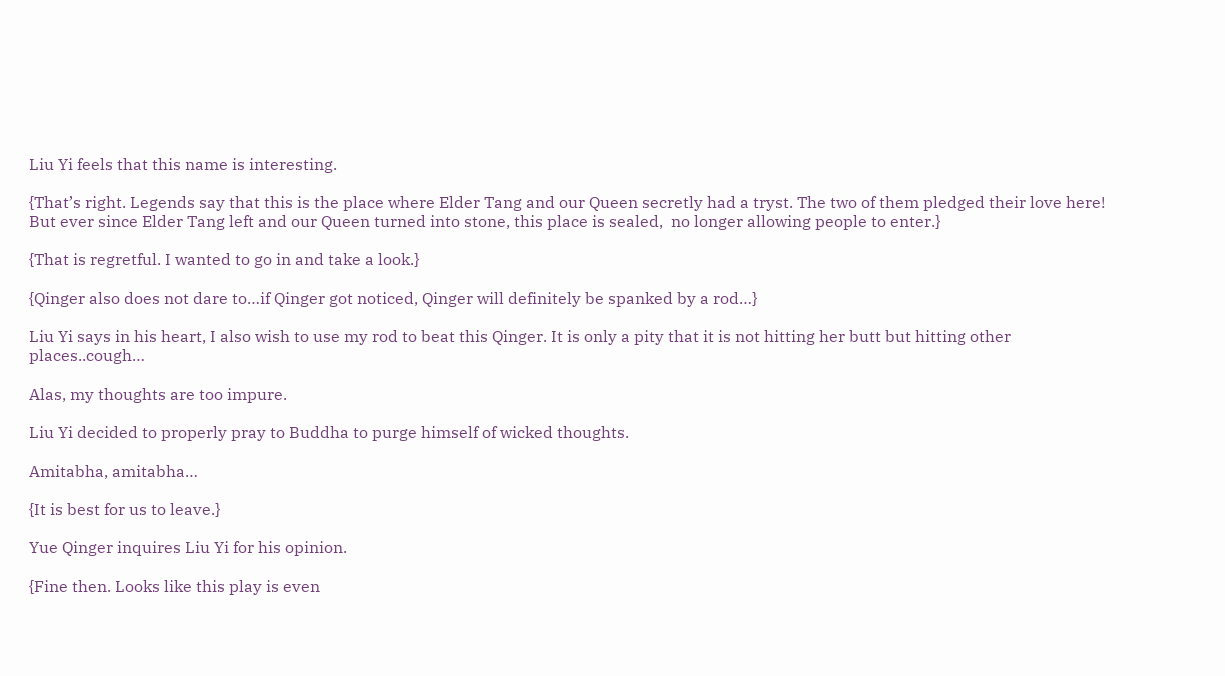Liu Yi feels that this name is interesting.

{That’s right. Legends say that this is the place where Elder Tang and our Queen secretly had a tryst. The two of them pledged their love here! But ever since Elder Tang left and our Queen turned into stone, this place is sealed,  no longer allowing people to enter.}

{That is regretful. I wanted to go in and take a look.}

{Qinger also does not dare to…if Qinger got noticed, Qinger will definitely be spanked by a rod…}

Liu Yi says in his heart, I also wish to use my rod to beat this Qinger. It is only a pity that it is not hitting her butt but hitting other places..cough…

Alas, my thoughts are too impure.

Liu Yi decided to properly pray to Buddha to purge himself of wicked thoughts.

Amitabha, amitabha…

{It is best for us to leave.}

Yue Qinger inquires Liu Yi for his opinion.

{Fine then. Looks like this play is even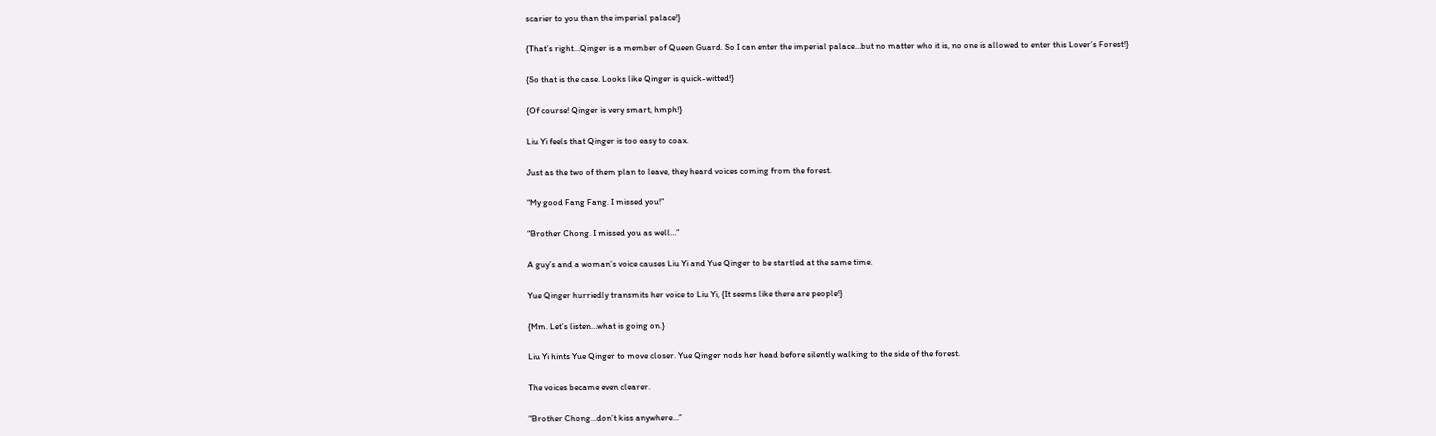scarier to you than the imperial palace!}

{That’s right…Qinger is a member of Queen Guard. So I can enter the imperial palace…but no matter who it is, no one is allowed to enter this Lover’s Forest!}

{So that is the case. Looks like Qinger is quick-witted!}

{Of course! Qinger is very smart, hmph!}

Liu Yi feels that Qinger is too easy to coax.

Just as the two of them plan to leave, they heard voices coming from the forest.

“My good Fang Fang. I missed you!”

“Brother Chong. I missed you as well…”

A guy’s and a woman’s voice causes Liu Yi and Yue Qinger to be startled at the same time.

Yue Qinger hurriedly transmits her voice to Liu Yi, {It seems like there are people!}

{Mm. Let’s listen…what is going on.}

Liu Yi hints Yue Qinger to move closer. Yue Qinger nods her head before silently walking to the side of the forest.

The voices became even clearer.

“Brother Chong…don’t kiss anywhere…”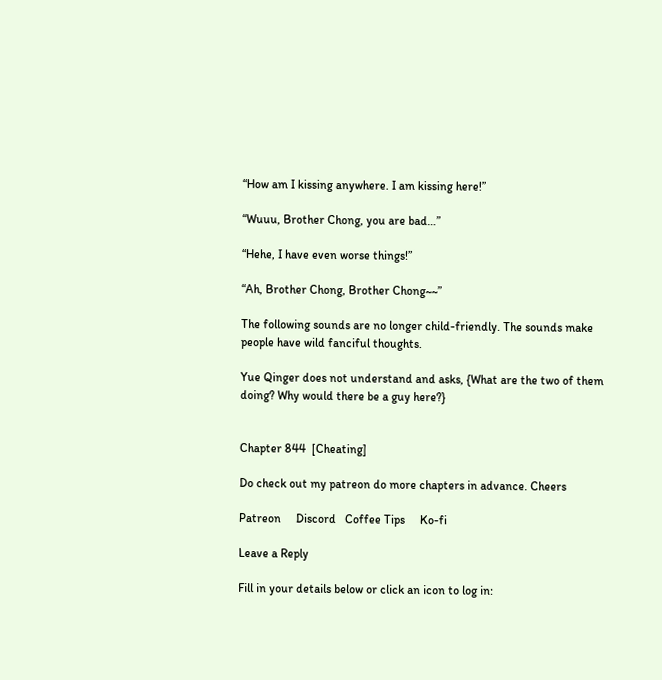“How am I kissing anywhere. I am kissing here!”

“Wuuu, Brother Chong, you are bad…”

“Hehe, I have even worse things!”

“Ah, Brother Chong, Brother Chong~~”

The following sounds are no longer child-friendly. The sounds make people have wild fanciful thoughts.

Yue Qinger does not understand and asks, {What are the two of them doing? Why would there be a guy here?}


Chapter 844  [Cheating]

Do check out my patreon do more chapters in advance. Cheers

Patreon     Discord   Coffee Tips     Ko-fi

Leave a Reply

Fill in your details below or click an icon to log in: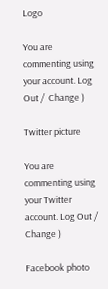Logo

You are commenting using your account. Log Out /  Change )

Twitter picture

You are commenting using your Twitter account. Log Out /  Change )

Facebook photo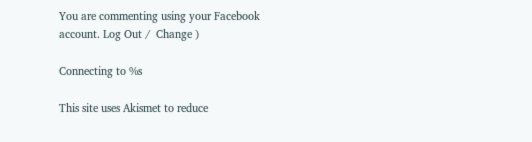You are commenting using your Facebook account. Log Out /  Change )

Connecting to %s

This site uses Akismet to reduce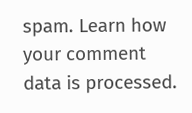spam. Learn how your comment data is processed.